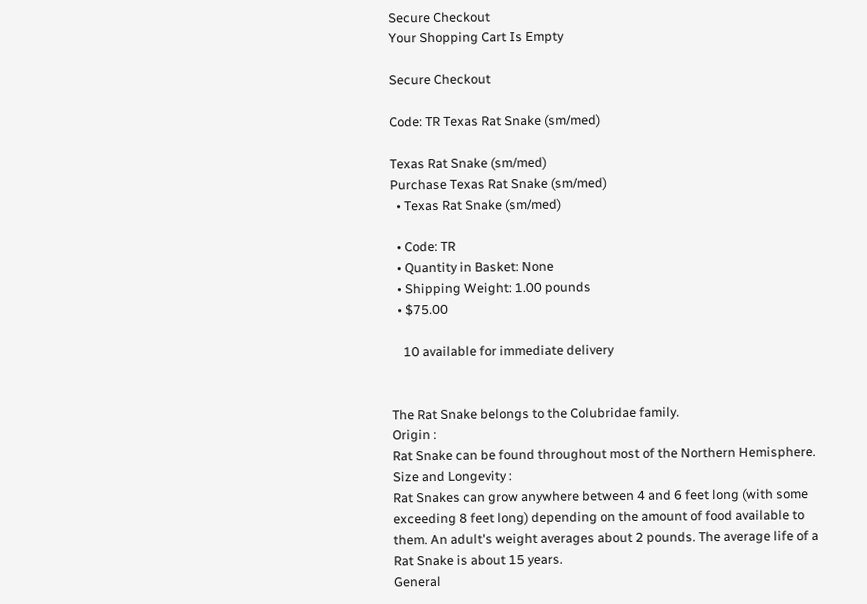Secure Checkout
Your Shopping Cart Is Empty

Secure Checkout

Code: TR Texas Rat Snake (sm/med)

Texas Rat Snake (sm/med)
Purchase Texas Rat Snake (sm/med)
  • Texas Rat Snake (sm/med)

  • Code: TR
  • Quantity in Basket: None
  • Shipping Weight: 1.00 pounds
  • $75.00

    10 available for immediate delivery


The Rat Snake belongs to the Colubridae family.
Origin :
Rat Snake can be found throughout most of the Northern Hemisphere.
Size and Longevity :
Rat Snakes can grow anywhere between 4 and 6 feet long (with some exceeding 8 feet long) depending on the amount of food available to them. An adult's weight averages about 2 pounds. The average life of a Rat Snake is about 15 years.
General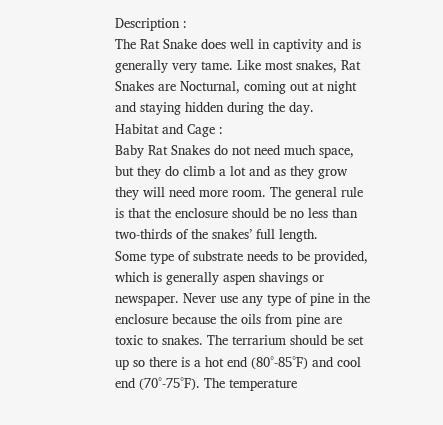Description :
The Rat Snake does well in captivity and is generally very tame. Like most snakes, Rat Snakes are Nocturnal, coming out at night and staying hidden during the day.
Habitat and Cage :
Baby Rat Snakes do not need much space, but they do climb a lot and as they grow they will need more room. The general rule is that the enclosure should be no less than two-thirds of the snakes’ full length.
Some type of substrate needs to be provided, which is generally aspen shavings or newspaper. Never use any type of pine in the enclosure because the oils from pine are toxic to snakes. The terrarium should be set up so there is a hot end (80°-85°F) and cool end (70°-75°F). The temperature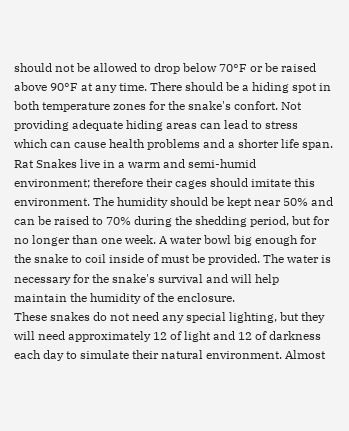should not be allowed to drop below 70°F or be raised above 90°F at any time. There should be a hiding spot in both temperature zones for the snake's confort. Not providing adequate hiding areas can lead to stress which can cause health problems and a shorter life span.
Rat Snakes live in a warm and semi-humid environment; therefore their cages should imitate this environment. The humidity should be kept near 50% and can be raised to 70% during the shedding period, but for no longer than one week. A water bowl big enough for the snake to coil inside of must be provided. The water is necessary for the snake's survival and will help maintain the humidity of the enclosure.
These snakes do not need any special lighting, but they will need approximately 12 of light and 12 of darkness each day to simulate their natural environment. Almost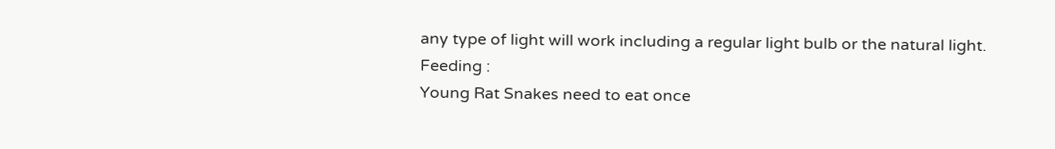any type of light will work including a regular light bulb or the natural light.
Feeding :
Young Rat Snakes need to eat once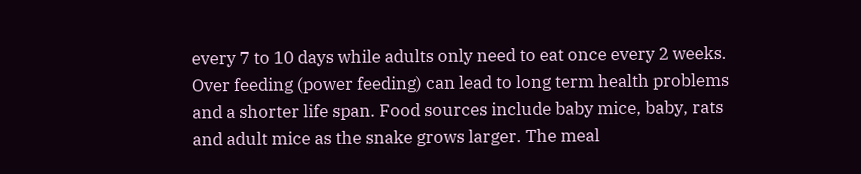every 7 to 10 days while adults only need to eat once every 2 weeks. Over feeding (power feeding) can lead to long term health problems and a shorter life span. Food sources include baby mice, baby, rats and adult mice as the snake grows larger. The meal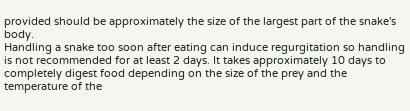provided should be approximately the size of the largest part of the snake's body.
Handling a snake too soon after eating can induce regurgitation so handling is not recommended for at least 2 days. It takes approximately 10 days to completely digest food depending on the size of the prey and the temperature of the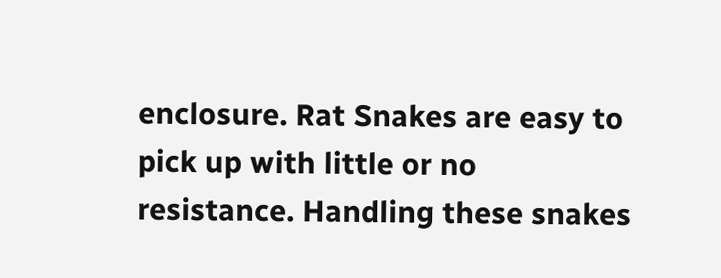enclosure. Rat Snakes are easy to pick up with little or no resistance. Handling these snakes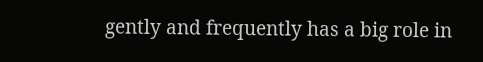gently and frequently has a big role in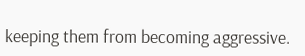keeping them from becoming aggressive.